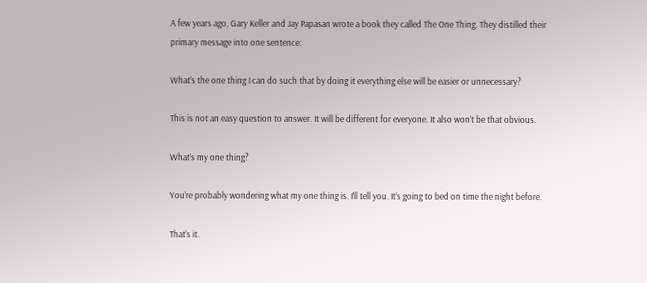A few years ago, Gary Keller and Jay Papasan wrote a book they called The One Thing. They distilled their primary message into one sentence:

What’s the one thing I can do such that by doing it everything else will be easier or unnecessary?

This is not an easy question to answer. It will be different for everyone. It also won’t be that obvious.

What’s my one thing?

You’re probably wondering what my one thing is. I’ll tell you. It’s going to bed on time the night before.

That’s it.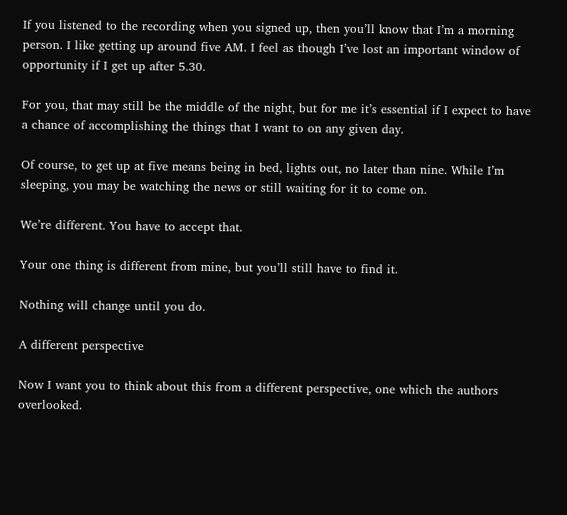If you listened to the recording when you signed up, then you’ll know that I’m a morning person. I like getting up around five AM. I feel as though I’ve lost an important window of opportunity if I get up after 5.30.

For you, that may still be the middle of the night, but for me it’s essential if I expect to have a chance of accomplishing the things that I want to on any given day.

Of course, to get up at five means being in bed, lights out, no later than nine. While I’m sleeping, you may be watching the news or still waiting for it to come on.

We’re different. You have to accept that.

Your one thing is different from mine, but you’ll still have to find it.

Nothing will change until you do.

A different perspective

Now I want you to think about this from a different perspective, one which the authors overlooked.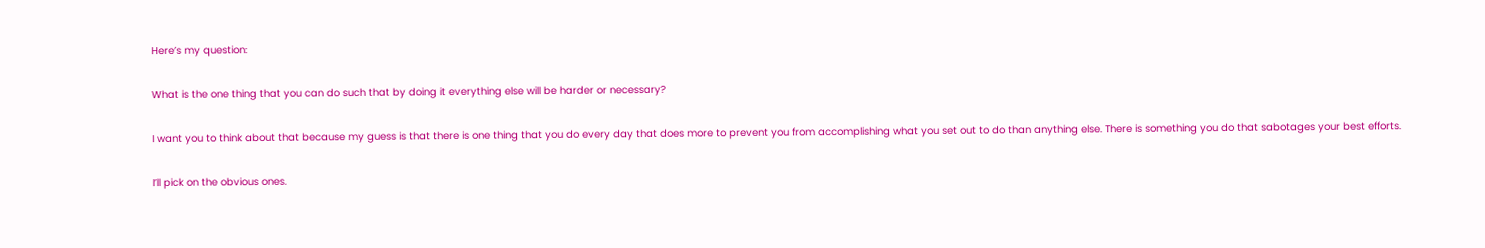Here’s my question:

What is the one thing that you can do such that by doing it everything else will be harder or necessary?

I want you to think about that because my guess is that there is one thing that you do every day that does more to prevent you from accomplishing what you set out to do than anything else. There is something you do that sabotages your best efforts.

I’ll pick on the obvious ones.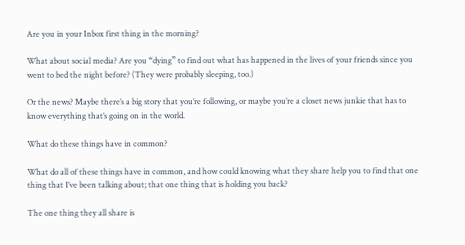Are you in your Inbox first thing in the morning?

What about social media? Are you “dying” to find out what has happened in the lives of your friends since you went to bed the night before? (They were probably sleeping, too.)

Or the news? Maybe there’s a big story that you’re following, or maybe you’re a closet news junkie that has to know everything that’s going on in the world.

What do these things have in common?

What do all of these things have in common, and how could knowing what they share help you to find that one thing that I’ve been talking about; that one thing that is holding you back?

The one thing they all share is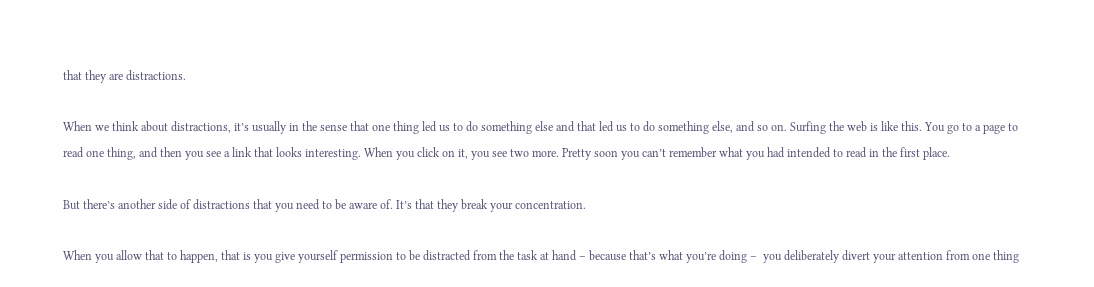that they are distractions.

When we think about distractions, it’s usually in the sense that one thing led us to do something else and that led us to do something else, and so on. Surfing the web is like this. You go to a page to read one thing, and then you see a link that looks interesting. When you click on it, you see two more. Pretty soon you can’t remember what you had intended to read in the first place.

But there’s another side of distractions that you need to be aware of. It’s that they break your concentration.

When you allow that to happen, that is you give yourself permission to be distracted from the task at hand – because that’s what you’re doing –  you deliberately divert your attention from one thing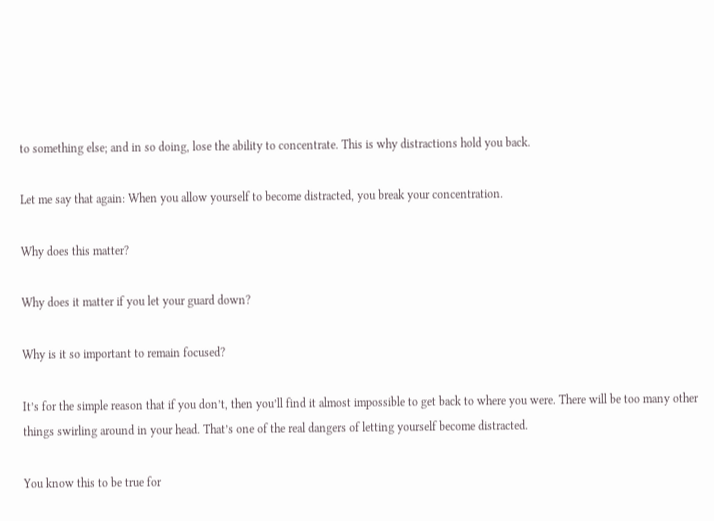to something else; and in so doing, lose the ability to concentrate. This is why distractions hold you back.

Let me say that again: When you allow yourself to become distracted, you break your concentration.

Why does this matter?

Why does it matter if you let your guard down?

Why is it so important to remain focused?

It’s for the simple reason that if you don’t, then you’ll find it almost impossible to get back to where you were. There will be too many other things swirling around in your head. That’s one of the real dangers of letting yourself become distracted.

You know this to be true for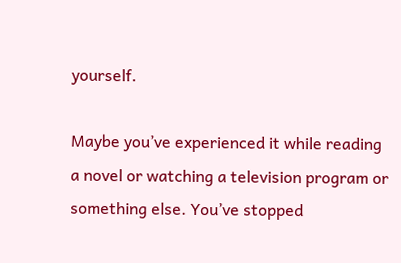yourself.

Maybe you’ve experienced it while reading a novel or watching a television program or something else. You’ve stopped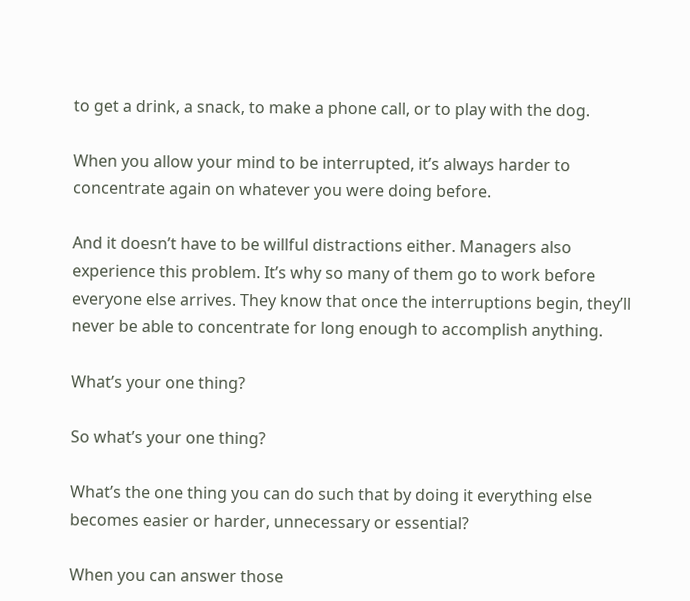to get a drink, a snack, to make a phone call, or to play with the dog.

When you allow your mind to be interrupted, it’s always harder to concentrate again on whatever you were doing before.

And it doesn’t have to be willful distractions either. Managers also experience this problem. It’s why so many of them go to work before everyone else arrives. They know that once the interruptions begin, they’ll never be able to concentrate for long enough to accomplish anything.

What’s your one thing?

So what’s your one thing?

What’s the one thing you can do such that by doing it everything else becomes easier or harder, unnecessary or essential?

When you can answer those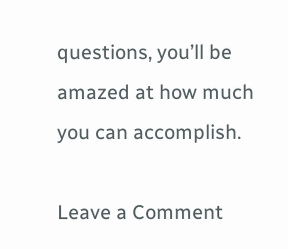questions, you’ll be amazed at how much you can accomplish.

Leave a Comment